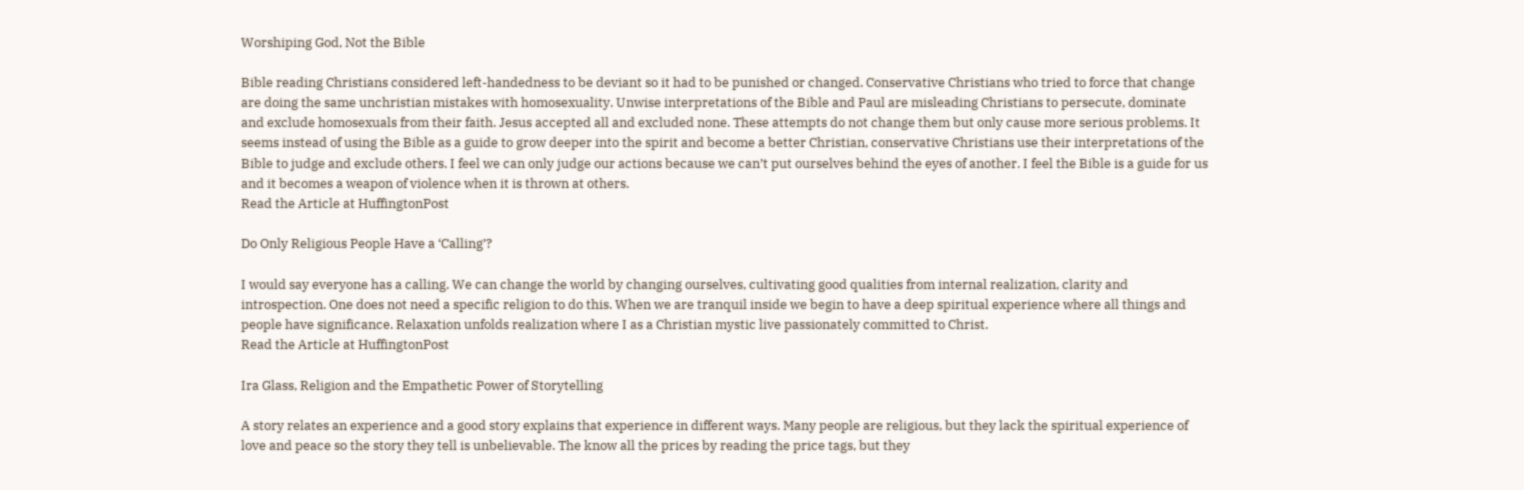Worshiping God, Not the Bible

Bible reading Christians considered left-handedness to be deviant so it had to be punished or changed. Conservative Christians who tried to force that change are doing the same unchristian mistakes with homosexuality. Unwise interpretations of the Bible and Paul are misleading Christians to persecute, dominate and exclude homosexuals from their faith. Jesus accepted all and excluded none. These attempts do not change them but only cause more serious problems. It seems instead of using the Bible as a guide to grow deeper into the spirit and become a better Christian, conservative Christians use their interpretations of the Bible to judge and exclude others. I feel we can only judge our actions because we can’t put ourselves behind the eyes of another. I feel the Bible is a guide for us and it becomes a weapon of violence when it is thrown at others.
Read the Article at HuffingtonPost

Do Only Religious People Have a ‘Calling’?

I would say everyone has a calling. We can change the world by changing ourselves, cultivating good qualities from internal realization, clarity and introspection. One does not need a specific religion to do this. When we are tranquil inside we begin to have a deep spiritual experience where all things and people have significance. Relaxation unfolds realization where I as a Christian mystic live passionately committed to Christ.
Read the Article at HuffingtonPost

Ira Glass, Religion and the Empathetic Power of Storytelling

A story relates an experience and a good story explains that experience in different ways. Many people are religious, but they lack the spiritual experience of love and peace so the story they tell is unbelievable. The know all the prices by reading the price tags, but they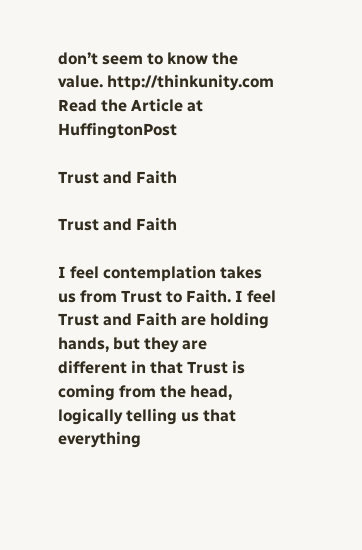don’t seem to know the value. http://thinkunity.com
Read the Article at HuffingtonPost

Trust and Faith

Trust and Faith

I feel contemplation takes us from Trust to Faith. I feel Trust and Faith are holding hands, but they are different in that Trust is coming from the head, logically telling us that everything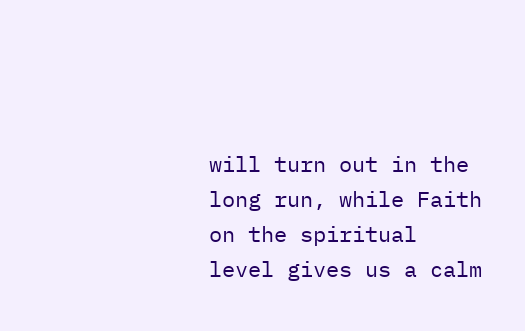will turn out in the long run, while Faith on the spiritual level gives us a calm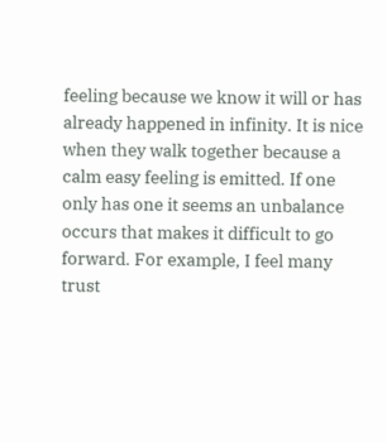feeling because we know it will or has already happened in infinity. It is nice when they walk together because a calm easy feeling is emitted. If one only has one it seems an unbalance occurs that makes it difficult to go forward. For example, I feel many trust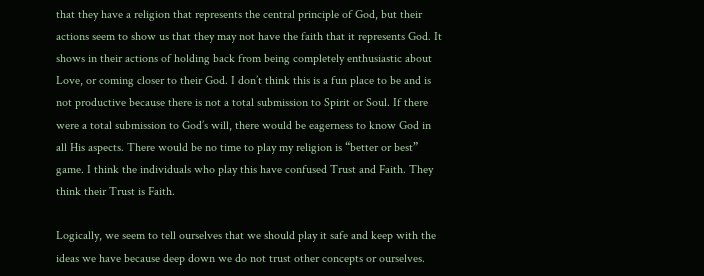that they have a religion that represents the central principle of God, but their actions seem to show us that they may not have the faith that it represents God. It shows in their actions of holding back from being completely enthusiastic about Love, or coming closer to their God. I don’t think this is a fun place to be and is not productive because there is not a total submission to Spirit or Soul. If there were a total submission to God’s will, there would be eagerness to know God in all His aspects. There would be no time to play my religion is “better or best” game. I think the individuals who play this have confused Trust and Faith. They think their Trust is Faith.

Logically, we seem to tell ourselves that we should play it safe and keep with the ideas we have because deep down we do not trust other concepts or ourselves.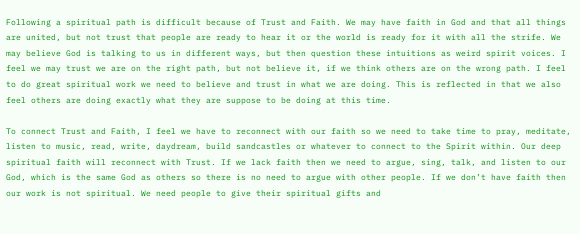Following a spiritual path is difficult because of Trust and Faith. We may have faith in God and that all things are united, but not trust that people are ready to hear it or the world is ready for it with all the strife. We may believe God is talking to us in different ways, but then question these intuitions as weird spirit voices. I feel we may trust we are on the right path, but not believe it, if we think others are on the wrong path. I feel to do great spiritual work we need to believe and trust in what we are doing. This is reflected in that we also feel others are doing exactly what they are suppose to be doing at this time.

To connect Trust and Faith, I feel we have to reconnect with our faith so we need to take time to pray, meditate, listen to music, read, write, daydream, build sandcastles or whatever to connect to the Spirit within. Our deep spiritual faith will reconnect with Trust. If we lack faith then we need to argue, sing, talk, and listen to our God, which is the same God as others so there is no need to argue with other people. If we don’t have faith then our work is not spiritual. We need people to give their spiritual gifts and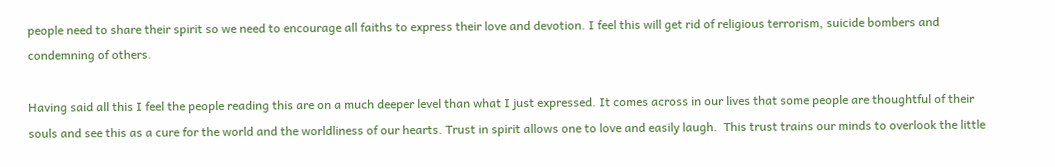people need to share their spirit so we need to encourage all faiths to express their love and devotion. I feel this will get rid of religious terrorism, suicide bombers and condemning of others.

Having said all this I feel the people reading this are on a much deeper level than what I just expressed. It comes across in our lives that some people are thoughtful of their souls and see this as a cure for the world and the worldliness of our hearts. Trust in spirit allows one to love and easily laugh.  This trust trains our minds to overlook the little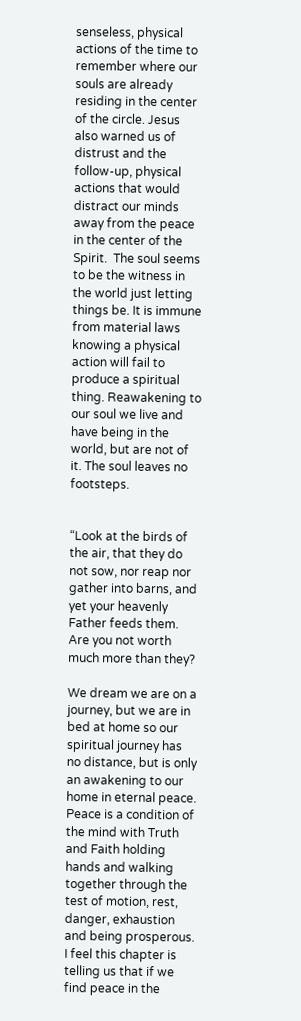senseless, physical actions of the time to remember where our souls are already residing in the center of the circle. Jesus also warned us of distrust and the follow-up, physical actions that would distract our minds away from the peace in the center of the Spirit.  The soul seems to be the witness in the world just letting things be. It is immune from material laws knowing a physical action will fail to produce a spiritual thing. Reawakening to our soul we live and have being in the world, but are not of it. The soul leaves no footsteps.


“Look at the birds of the air, that they do not sow, nor reap nor gather into barns, and yet your heavenly Father feeds them. Are you not worth much more than they?

We dream we are on a journey, but we are in bed at home so our spiritual journey has no distance, but is only an awakening to our home in eternal peace. Peace is a condition of  the mind with Truth and Faith holding hands and walking together through the test of motion, rest, danger, exhaustion and being prosperous. I feel this chapter is telling us that if we find peace in the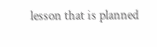lesson that is planned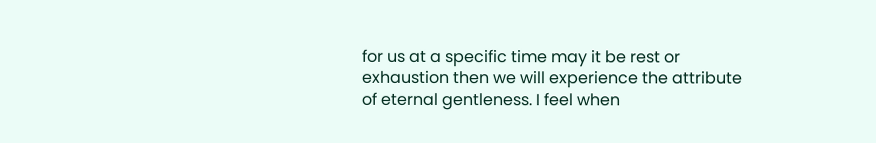for us at a specific time may it be rest or exhaustion then we will experience the attribute of eternal gentleness. I feel when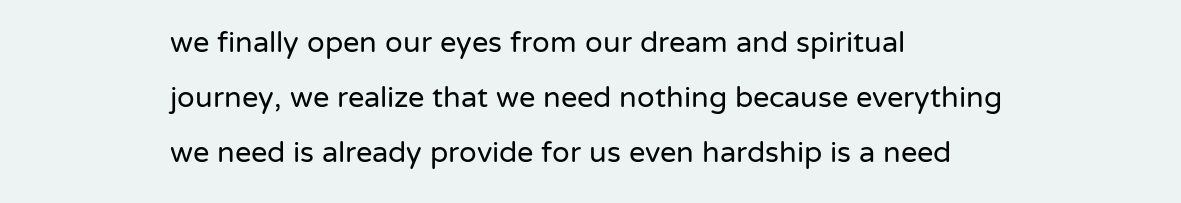we finally open our eyes from our dream and spiritual journey, we realize that we need nothing because everything we need is already provide for us even hardship is a need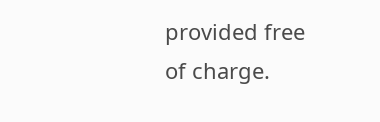provided free of charge.